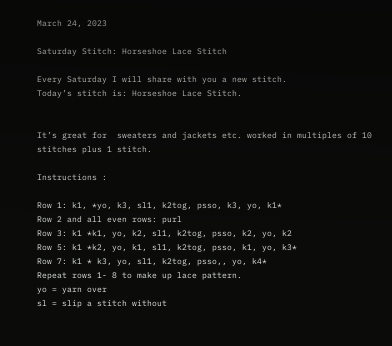March 24, 2023

Saturday Stitch: Horseshoe Lace Stitch

Every Saturday I will share with you a new stitch.
Today’s stitch is: Horseshoe Lace Stitch.


It’s great for  sweaters and jackets etc. worked in multiples of 10 stitches plus 1 stitch.

Instructions :

Row 1: k1, *yo, k3, sl1, k2tog, psso, k3, yo, k1*
Row 2 and all even rows: purl
Row 3: k1 *k1, yo, k2, sl1, k2tog, psso, k2, yo, k2
Row 5: k1 *k2, yo, k1, sl1, k2tog, psso, k1, yo, k3*
Row 7: k1 * k3, yo, sl1, k2tog, psso,, yo, k4*
Repeat rows 1- 8 to make up lace pattern.
yo = yarn over
sl = slip a stitch without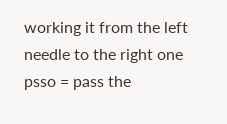working it from the left needle to the right one
psso = pass the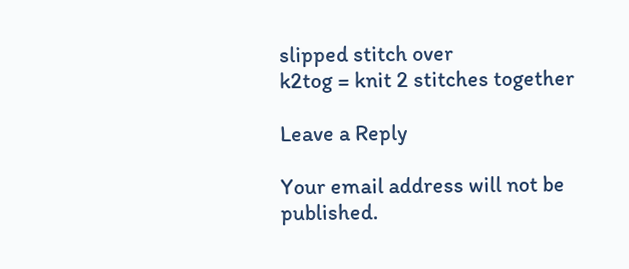slipped stitch over
k2tog = knit 2 stitches together

Leave a Reply

Your email address will not be published.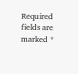Required fields are marked *